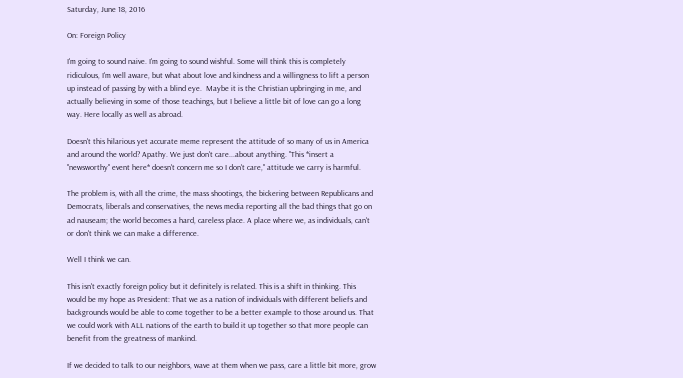Saturday, June 18, 2016

On: Foreign Policy

I'm going to sound naive. I'm going to sound wishful. Some will think this is completely ridiculous, I'm well aware, but what about love and kindness and a willingness to lift a person up instead of passing by with a blind eye.  Maybe it is the Christian upbringing in me, and actually believing in some of those teachings, but I believe a little bit of love can go a long way. Here locally as well as abroad.

Doesn't this hilarious yet accurate meme represent the attitude of so many of us in America and around the world? Apathy. We just don't care...about anything. "This *insert a "newsworthy" event here* doesn't concern me so I don't care," attitude we carry is harmful.

The problem is, with all the crime, the mass shootings, the bickering between Republicans and Democrats, liberals and conservatives, the news media reporting all the bad things that go on ad nauseam; the world becomes a hard, careless place. A place where we, as individuals, can't or don't think we can make a difference.

Well I think we can.

This isn't exactly foreign policy but it definitely is related. This is a shift in thinking. This would be my hope as President: That we as a nation of individuals with different beliefs and backgrounds would be able to come together to be a better example to those around us. That we could work with ALL nations of the earth to build it up together so that more people can benefit from the greatness of mankind.

If we decided to talk to our neighbors, wave at them when we pass, care a little bit more, grow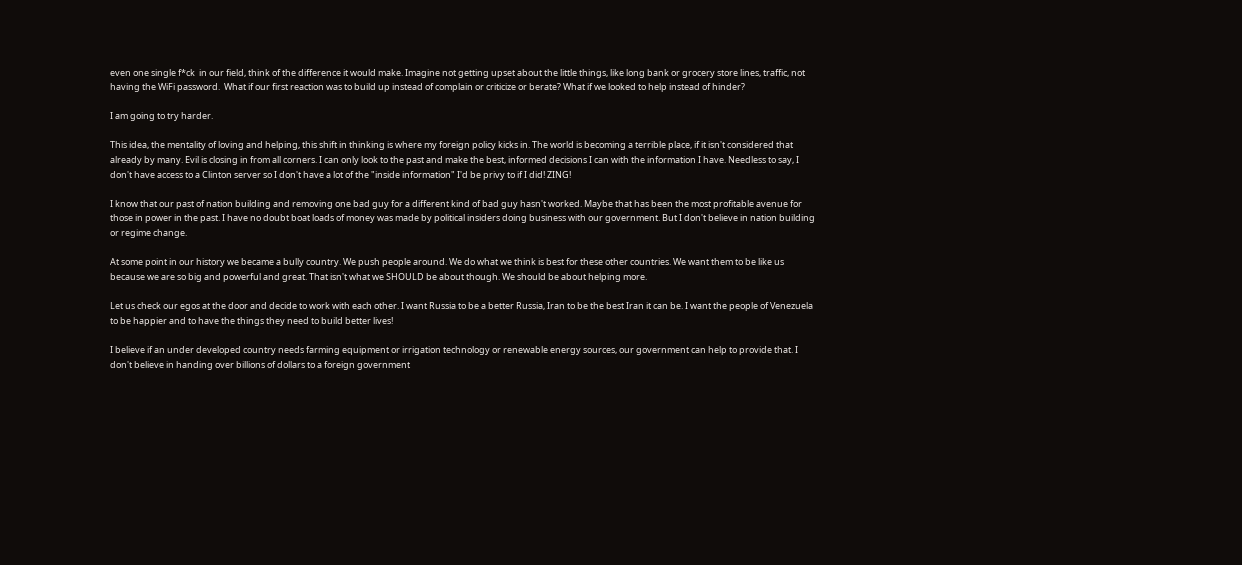even one single f*ck  in our field, think of the difference it would make. Imagine not getting upset about the little things, like long bank or grocery store lines, traffic, not having the WiFi password.  What if our first reaction was to build up instead of complain or criticize or berate? What if we looked to help instead of hinder?

I am going to try harder.

This idea, the mentality of loving and helping, this shift in thinking is where my foreign policy kicks in. The world is becoming a terrible place, if it isn't considered that already by many. Evil is closing in from all corners. I can only look to the past and make the best, informed decisions I can with the information I have. Needless to say, I don't have access to a Clinton server so I don't have a lot of the "inside information" I'd be privy to if I did! ZING!

I know that our past of nation building and removing one bad guy for a different kind of bad guy hasn't worked. Maybe that has been the most profitable avenue for those in power in the past. I have no doubt boat loads of money was made by political insiders doing business with our government. But I don't believe in nation building or regime change.

At some point in our history we became a bully country. We push people around. We do what we think is best for these other countries. We want them to be like us because we are so big and powerful and great. That isn't what we SHOULD be about though. We should be about helping more.

Let us check our egos at the door and decide to work with each other. I want Russia to be a better Russia, Iran to be the best Iran it can be. I want the people of Venezuela to be happier and to have the things they need to build better lives!

I believe if an under developed country needs farming equipment or irrigation technology or renewable energy sources, our government can help to provide that. I don't believe in handing over billions of dollars to a foreign government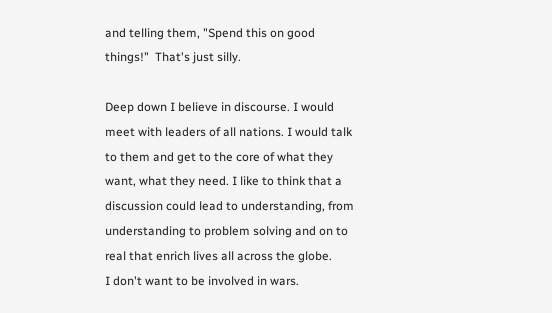and telling them, "Spend this on good things!"  That's just silly.

Deep down I believe in discourse. I would meet with leaders of all nations. I would talk to them and get to the core of what they want, what they need. I like to think that a discussion could lead to understanding, from understanding to problem solving and on to real that enrich lives all across the globe.
I don't want to be involved in wars.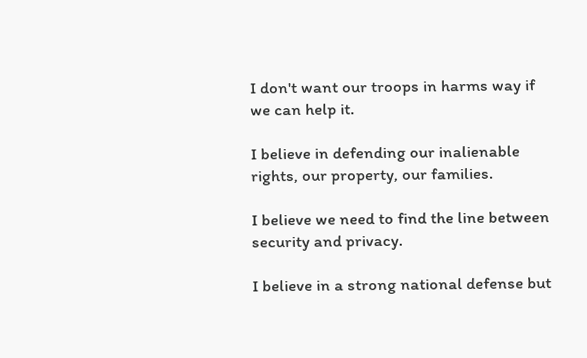I don't want our troops in harms way if we can help it.

I believe in defending our inalienable rights, our property, our families.

I believe we need to find the line between security and privacy.

I believe in a strong national defense but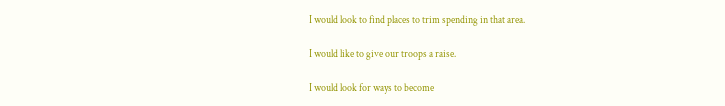I would look to find places to trim spending in that area.

I would like to give our troops a raise.

I would look for ways to become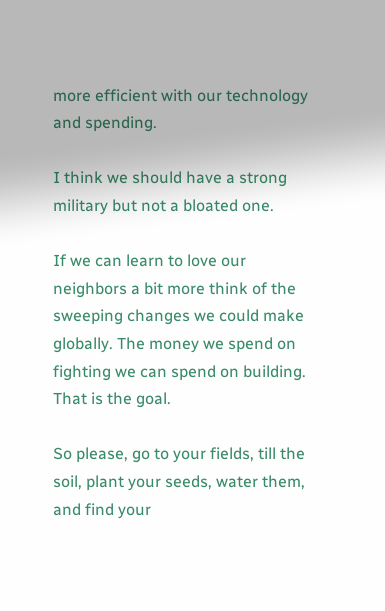more efficient with our technology and spending.

I think we should have a strong military but not a bloated one.

If we can learn to love our neighbors a bit more think of the sweeping changes we could make globally. The money we spend on fighting we can spend on building. That is the goal.

So please, go to your fields, till the soil, plant your seeds, water them, and find your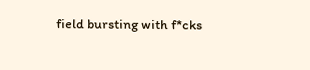field bursting with f*cks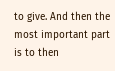to give. And then the most important part is to then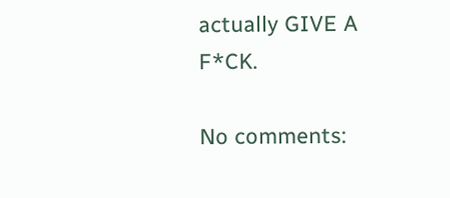actually GIVE A F*CK.

No comments: